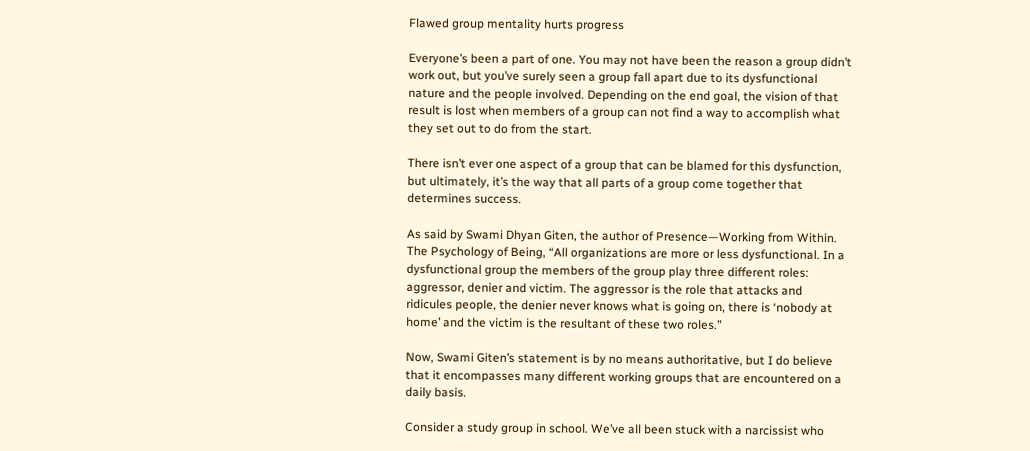Flawed group mentality hurts progress

Everyone’s been a part of one. You may not have been the reason a group didn’t work out, but you’ve surely seen a group fall apart due to its dysfunctional nature and the people involved. Depending on the end goal, the vision of that result is lost when members of a group can not find a way to accomplish what they set out to do from the start.

There isn’t ever one aspect of a group that can be blamed for this dysfunction, but ultimately, it’s the way that all parts of a group come together that determines success.

As said by Swami Dhyan Giten, the author of Presence—Working from Within. The Psychology of Being, “All organizations are more or less dysfunctional. In a dysfunctional group the members of the group play three different roles: aggressor, denier and victim. The aggressor is the role that attacks and ridicules people, the denier never knows what is going on, there is ‘nobody at home’ and the victim is the resultant of these two roles.”

Now, Swami Giten’s statement is by no means authoritative, but I do believe that it encompasses many different working groups that are encountered on a daily basis.

Consider a study group in school. We’ve all been stuck with a narcissist who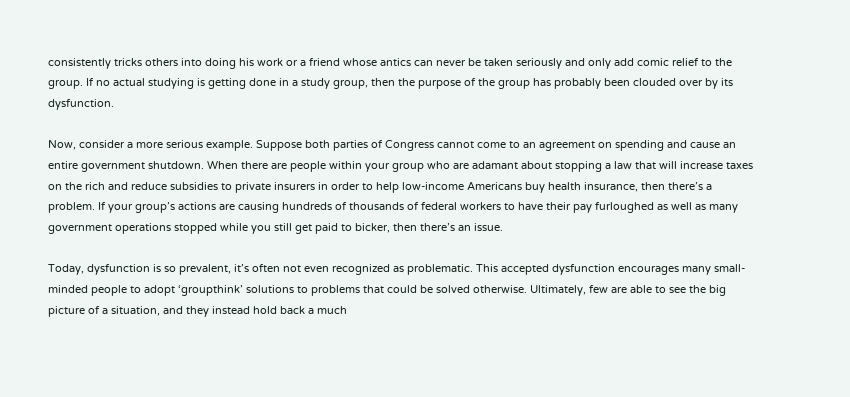consistently tricks others into doing his work or a friend whose antics can never be taken seriously and only add comic relief to the group. If no actual studying is getting done in a study group, then the purpose of the group has probably been clouded over by its dysfunction.

Now, consider a more serious example. Suppose both parties of Congress cannot come to an agreement on spending and cause an entire government shutdown. When there are people within your group who are adamant about stopping a law that will increase taxes on the rich and reduce subsidies to private insurers in order to help low-income Americans buy health insurance, then there’s a problem. If your group’s actions are causing hundreds of thousands of federal workers to have their pay furloughed as well as many government operations stopped while you still get paid to bicker, then there’s an issue.

Today, dysfunction is so prevalent, it’s often not even recognized as problematic. This accepted dysfunction encourages many small-minded people to adopt ‘groupthink’ solutions to problems that could be solved otherwise. Ultimately, few are able to see the big picture of a situation, and they instead hold back a much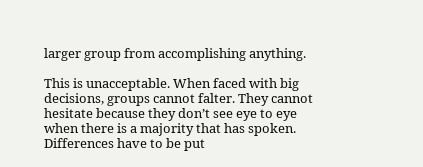larger group from accomplishing anything.

This is unacceptable. When faced with big decisions, groups cannot falter. They cannot hesitate because they don’t see eye to eye when there is a majority that has spoken. Differences have to be put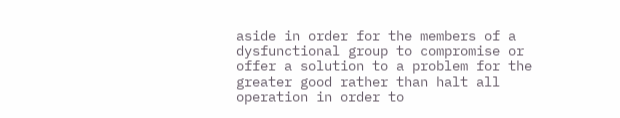aside in order for the members of a dysfunctional group to compromise or offer a solution to a problem for the greater good rather than halt all operation in order to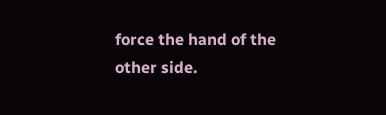force the hand of the other side.